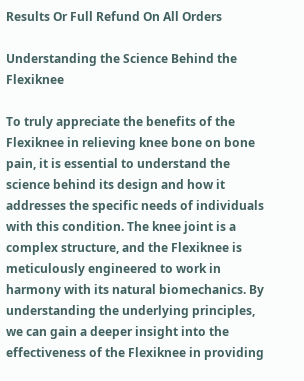Results Or Full Refund On All Orders

Understanding the Science Behind the Flexiknee

To truly appreciate the benefits of the Flexiknee in relieving knee bone on bone pain, it is essential to understand the science behind its design and how it addresses the specific needs of individuals with this condition. The knee joint is a complex structure, and the Flexiknee is meticulously engineered to work in harmony with its natural biomechanics. By understanding the underlying principles, we can gain a deeper insight into the effectiveness of the Flexiknee in providing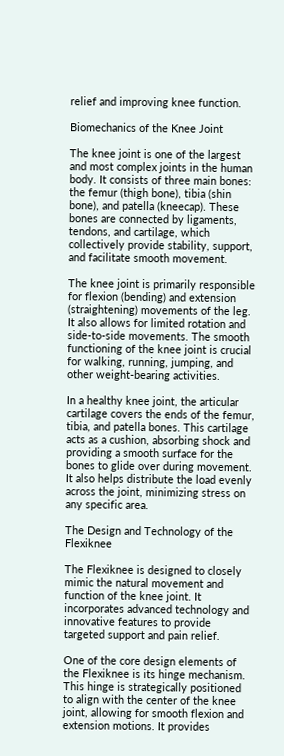relief and improving knee function.

Biomechanics of the Knee Joint

The knee joint is one of the largest and most complex joints in the human body. It consists of three main bones: the femur (thigh bone), tibia (shin bone), and patella (kneecap). These bones are connected by ligaments, tendons, and cartilage, which collectively provide stability, support, and facilitate smooth movement.

The knee joint is primarily responsible for flexion (bending) and extension (straightening) movements of the leg. It also allows for limited rotation and side-to-side movements. The smooth functioning of the knee joint is crucial for walking, running, jumping, and other weight-bearing activities.

In a healthy knee joint, the articular cartilage covers the ends of the femur, tibia, and patella bones. This cartilage acts as a cushion, absorbing shock and providing a smooth surface for the bones to glide over during movement. It also helps distribute the load evenly across the joint, minimizing stress on any specific area.

The Design and Technology of the Flexiknee

The Flexiknee is designed to closely mimic the natural movement and function of the knee joint. It incorporates advanced technology and innovative features to provide targeted support and pain relief.

One of the core design elements of the Flexiknee is its hinge mechanism. This hinge is strategically positioned to align with the center of the knee joint, allowing for smooth flexion and extension motions. It provides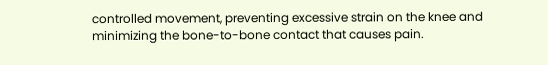controlled movement, preventing excessive strain on the knee and minimizing the bone-to-bone contact that causes pain.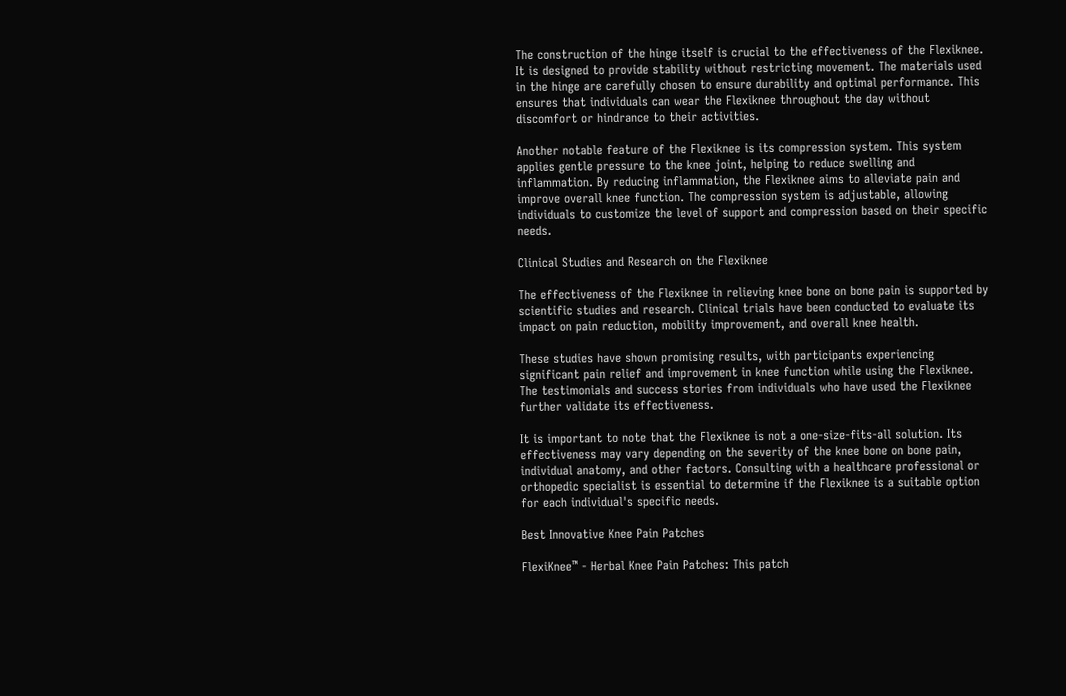The construction of the hinge itself is crucial to the effectiveness of the Flexiknee. It is designed to provide stability without restricting movement. The materials used in the hinge are carefully chosen to ensure durability and optimal performance. This ensures that individuals can wear the Flexiknee throughout the day without discomfort or hindrance to their activities.

Another notable feature of the Flexiknee is its compression system. This system applies gentle pressure to the knee joint, helping to reduce swelling and inflammation. By reducing inflammation, the Flexiknee aims to alleviate pain and improve overall knee function. The compression system is adjustable, allowing individuals to customize the level of support and compression based on their specific needs.

Clinical Studies and Research on the Flexiknee

The effectiveness of the Flexiknee in relieving knee bone on bone pain is supported by scientific studies and research. Clinical trials have been conducted to evaluate its impact on pain reduction, mobility improvement, and overall knee health.

These studies have shown promising results, with participants experiencing significant pain relief and improvement in knee function while using the Flexiknee. The testimonials and success stories from individuals who have used the Flexiknee further validate its effectiveness.

It is important to note that the Flexiknee is not a one-size-fits-all solution. Its effectiveness may vary depending on the severity of the knee bone on bone pain, individual anatomy, and other factors. Consulting with a healthcare professional or orthopedic specialist is essential to determine if the Flexiknee is a suitable option for each individual's specific needs.

Best Innovative Knee Pain Patches

FlexiKnee™ - Herbal Knee Pain Patches: This patch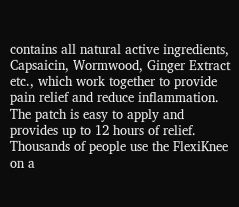contains all natural active ingredients, Capsaicin, Wormwood, Ginger Extract etc., which work together to provide pain relief and reduce inflammation. The patch is easy to apply and provides up to 12 hours of relief. Thousands of people use the FlexiKnee on a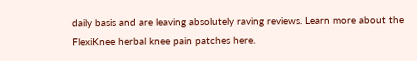daily basis and are leaving absolutely raving reviews. Learn more about the FlexiKnee herbal knee pain patches here.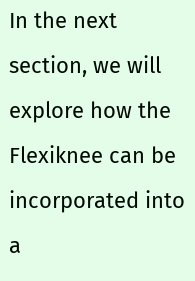In the next section, we will explore how the Flexiknee can be incorporated into a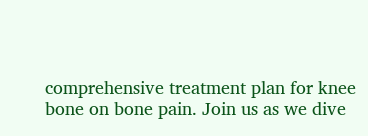comprehensive treatment plan for knee bone on bone pain. Join us as we dive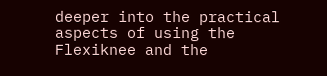deeper into the practical aspects of using the Flexiknee and the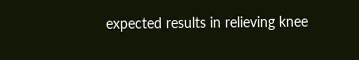expected results in relieving knee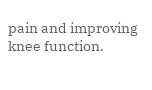pain and improving knee function.